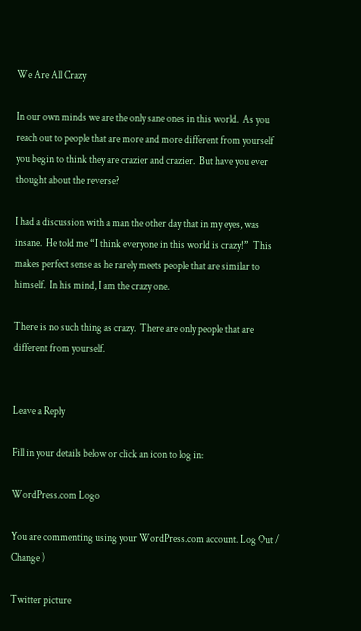We Are All Crazy

In our own minds we are the only sane ones in this world.  As you reach out to people that are more and more different from yourself you begin to think they are crazier and crazier.  But have you ever thought about the reverse?

I had a discussion with a man the other day that in my eyes, was insane.  He told me “I think everyone in this world is crazy!”  This makes perfect sense as he rarely meets people that are similar to himself.  In his mind, I am the crazy one.

There is no such thing as crazy.  There are only people that are different from yourself.


Leave a Reply

Fill in your details below or click an icon to log in:

WordPress.com Logo

You are commenting using your WordPress.com account. Log Out / Change )

Twitter picture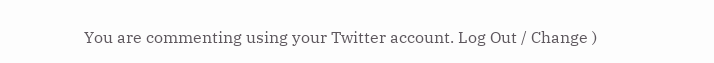You are commenting using your Twitter account. Log Out / Change )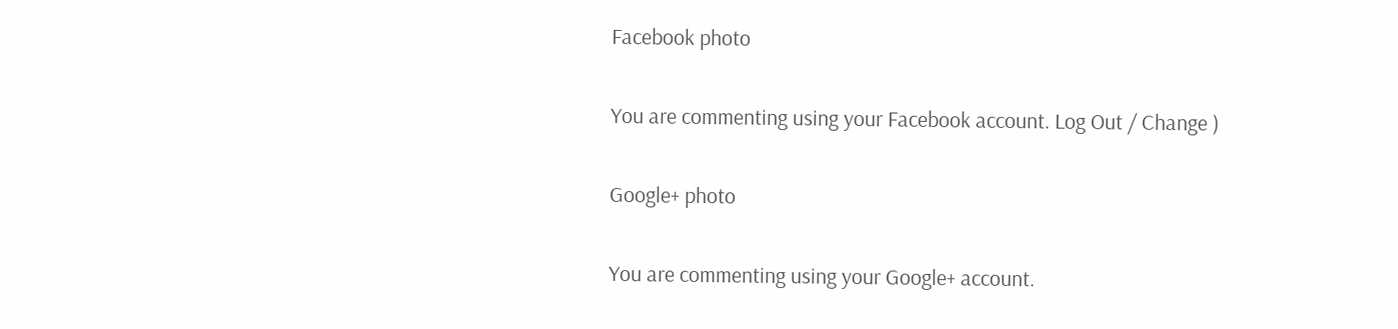Facebook photo

You are commenting using your Facebook account. Log Out / Change )

Google+ photo

You are commenting using your Google+ account.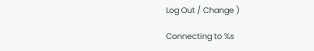Log Out / Change )

Connecting to %s